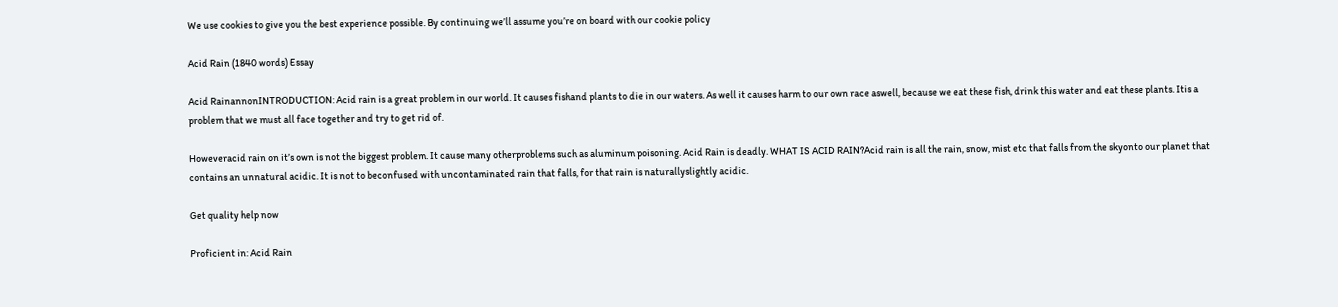We use cookies to give you the best experience possible. By continuing we’ll assume you’re on board with our cookie policy

Acid Rain (1840 words) Essay

Acid RainannonINTRODUCTION: Acid rain is a great problem in our world. It causes fishand plants to die in our waters. As well it causes harm to our own race aswell, because we eat these fish, drink this water and eat these plants. Itis a problem that we must all face together and try to get rid of.

Howeveracid rain on it’s own is not the biggest problem. It cause many otherproblems such as aluminum poisoning. Acid Rain is deadly. WHAT IS ACID RAIN?Acid rain is all the rain, snow, mist etc that falls from the skyonto our planet that contains an unnatural acidic. It is not to beconfused with uncontaminated rain that falls, for that rain is naturallyslightly acidic.

Get quality help now

Proficient in: Acid Rain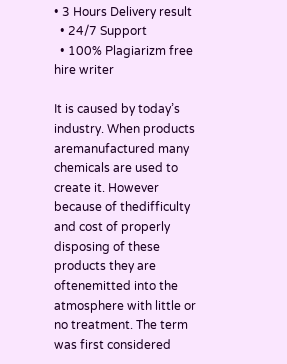• 3 Hours Delivery result
  • 24/7 Support
  • 100% Plagiarizm free
hire writer

It is caused by today’s industry. When products aremanufactured many chemicals are used to create it. However because of thedifficulty and cost of properly disposing of these products they are oftenemitted into the atmosphere with little or no treatment. The term was first considered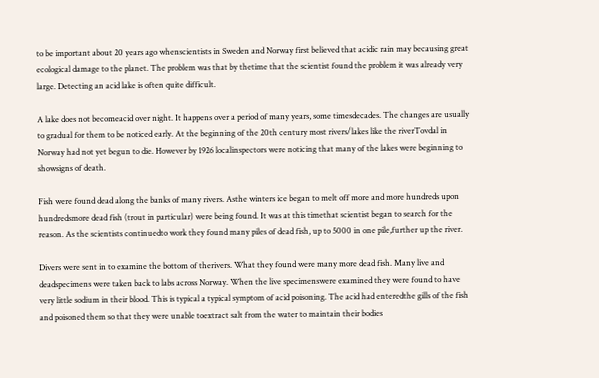to be important about 20 years ago whenscientists in Sweden and Norway first believed that acidic rain may becausing great ecological damage to the planet. The problem was that by thetime that the scientist found the problem it was already very large. Detecting an acid lake is often quite difficult.

A lake does not becomeacid over night. It happens over a period of many years, some timesdecades. The changes are usually to gradual for them to be noticed early. At the beginning of the 20th century most rivers/lakes like the riverTovdal in Norway had not yet begun to die. However by 1926 localinspectors were noticing that many of the lakes were beginning to showsigns of death.

Fish were found dead along the banks of many rivers. Asthe winters ice began to melt off more and more hundreds upon hundredsmore dead fish (trout in particular) were being found. It was at this timethat scientist began to search for the reason. As the scientists continuedto work they found many piles of dead fish, up to 5000 in one pile,further up the river.

Divers were sent in to examine the bottom of therivers. What they found were many more dead fish. Many live and deadspecimens were taken back to labs across Norway. When the live specimenswere examined they were found to have very little sodium in their blood. This is typical a typical symptom of acid poisoning. The acid had enteredthe gills of the fish and poisoned them so that they were unable toextract salt from the water to maintain their bodies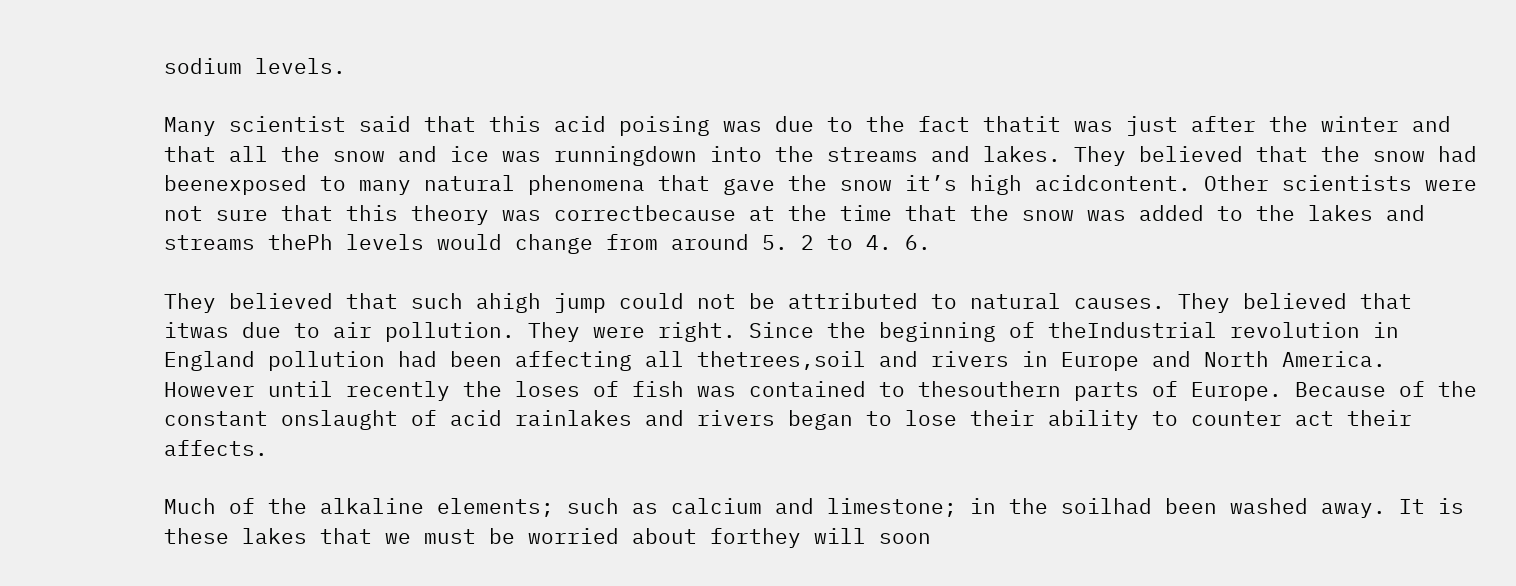sodium levels.

Many scientist said that this acid poising was due to the fact thatit was just after the winter and that all the snow and ice was runningdown into the streams and lakes. They believed that the snow had beenexposed to many natural phenomena that gave the snow it’s high acidcontent. Other scientists were not sure that this theory was correctbecause at the time that the snow was added to the lakes and streams thePh levels would change from around 5. 2 to 4. 6.

They believed that such ahigh jump could not be attributed to natural causes. They believed that itwas due to air pollution. They were right. Since the beginning of theIndustrial revolution in England pollution had been affecting all thetrees,soil and rivers in Europe and North America. However until recently the loses of fish was contained to thesouthern parts of Europe. Because of the constant onslaught of acid rainlakes and rivers began to lose their ability to counter act their affects.

Much of the alkaline elements; such as calcium and limestone; in the soilhad been washed away. It is these lakes that we must be worried about forthey will soon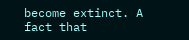become extinct. A fact that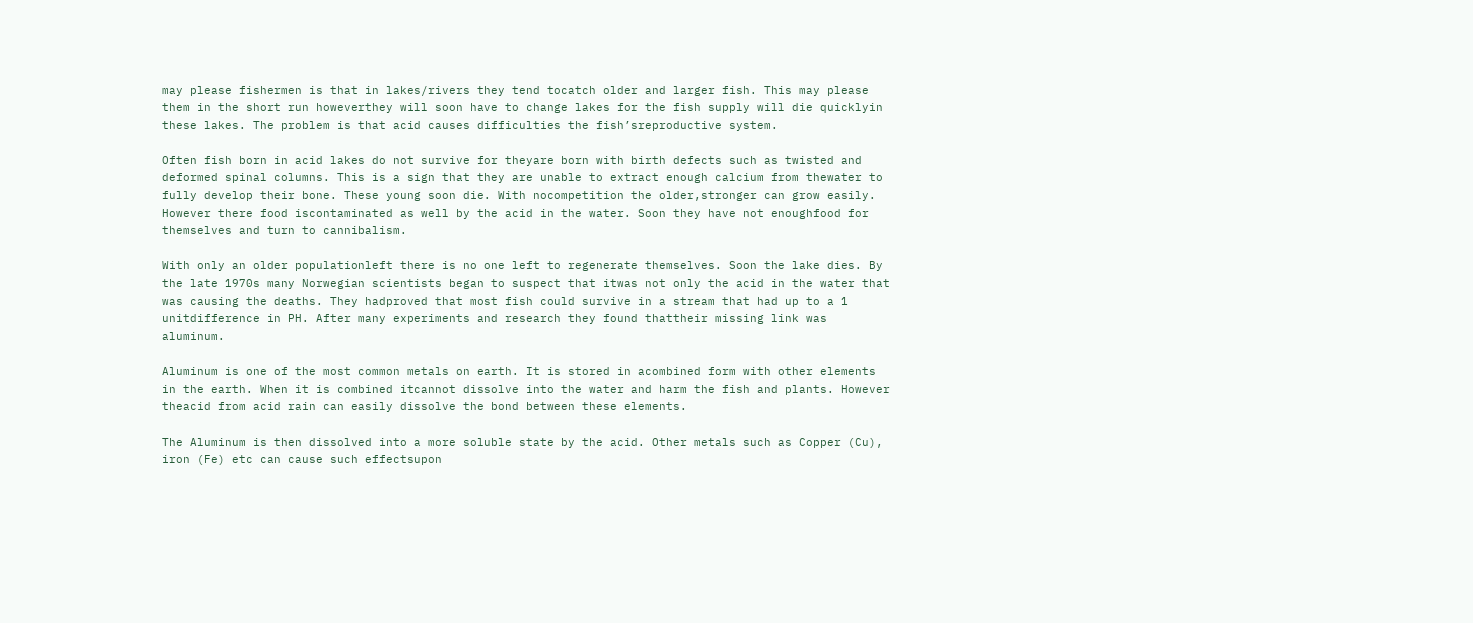may please fishermen is that in lakes/rivers they tend tocatch older and larger fish. This may please them in the short run howeverthey will soon have to change lakes for the fish supply will die quicklyin these lakes. The problem is that acid causes difficulties the fish’sreproductive system.

Often fish born in acid lakes do not survive for theyare born with birth defects such as twisted and deformed spinal columns. This is a sign that they are unable to extract enough calcium from thewater to fully develop their bone. These young soon die. With nocompetition the older,stronger can grow easily. However there food iscontaminated as well by the acid in the water. Soon they have not enoughfood for themselves and turn to cannibalism.

With only an older populationleft there is no one left to regenerate themselves. Soon the lake dies. By the late 1970s many Norwegian scientists began to suspect that itwas not only the acid in the water that was causing the deaths. They hadproved that most fish could survive in a stream that had up to a 1 unitdifference in PH. After many experiments and research they found thattheir missing link was aluminum.

Aluminum is one of the most common metals on earth. It is stored in acombined form with other elements in the earth. When it is combined itcannot dissolve into the water and harm the fish and plants. However theacid from acid rain can easily dissolve the bond between these elements.

The Aluminum is then dissolved into a more soluble state by the acid. Other metals such as Copper (Cu), iron (Fe) etc can cause such effectsupon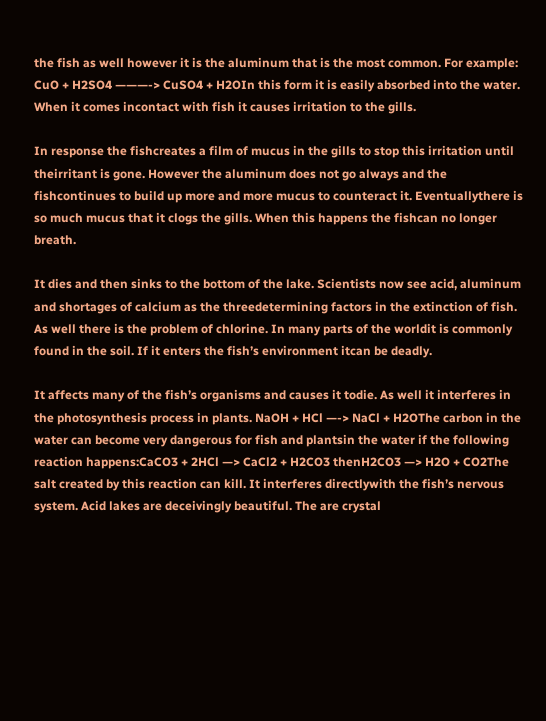the fish as well however it is the aluminum that is the most common. For example: CuO + H2SO4 ———-> CuSO4 + H2OIn this form it is easily absorbed into the water. When it comes incontact with fish it causes irritation to the gills.

In response the fishcreates a film of mucus in the gills to stop this irritation until theirritant is gone. However the aluminum does not go always and the fishcontinues to build up more and more mucus to counteract it. Eventuallythere is so much mucus that it clogs the gills. When this happens the fishcan no longer breath.

It dies and then sinks to the bottom of the lake. Scientists now see acid, aluminum and shortages of calcium as the threedetermining factors in the extinction of fish. As well there is the problem of chlorine. In many parts of the worldit is commonly found in the soil. If it enters the fish’s environment itcan be deadly.

It affects many of the fish’s organisms and causes it todie. As well it interferes in the photosynthesis process in plants. NaOH + HCl —-> NaCl + H2OThe carbon in the water can become very dangerous for fish and plantsin the water if the following reaction happens:CaCO3 + 2HCl —> CaCl2 + H2CO3 thenH2CO3 —> H2O + CO2The salt created by this reaction can kill. It interferes directlywith the fish’s nervous system. Acid lakes are deceivingly beautiful. The are crystal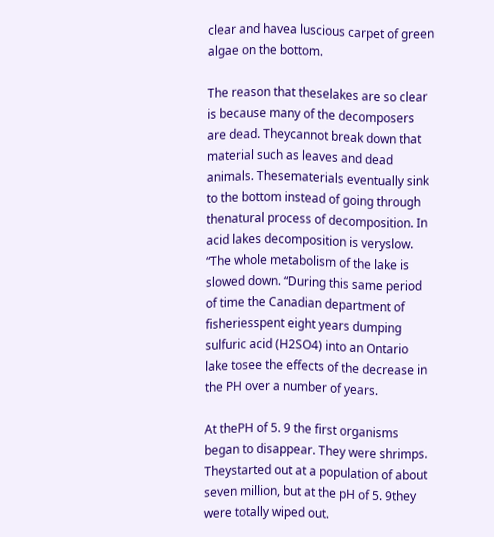clear and havea luscious carpet of green algae on the bottom.

The reason that theselakes are so clear is because many of the decomposers are dead. Theycannot break down that material such as leaves and dead animals. Thesematerials eventually sink to the bottom instead of going through thenatural process of decomposition. In acid lakes decomposition is veryslow. “The whole metabolism of the lake is slowed down. “During this same period of time the Canadian department of fisheriesspent eight years dumping sulfuric acid (H2SO4) into an Ontario lake tosee the effects of the decrease in the PH over a number of years.

At thePH of 5. 9 the first organisms began to disappear. They were shrimps. Theystarted out at a population of about seven million, but at the pH of 5. 9they were totally wiped out.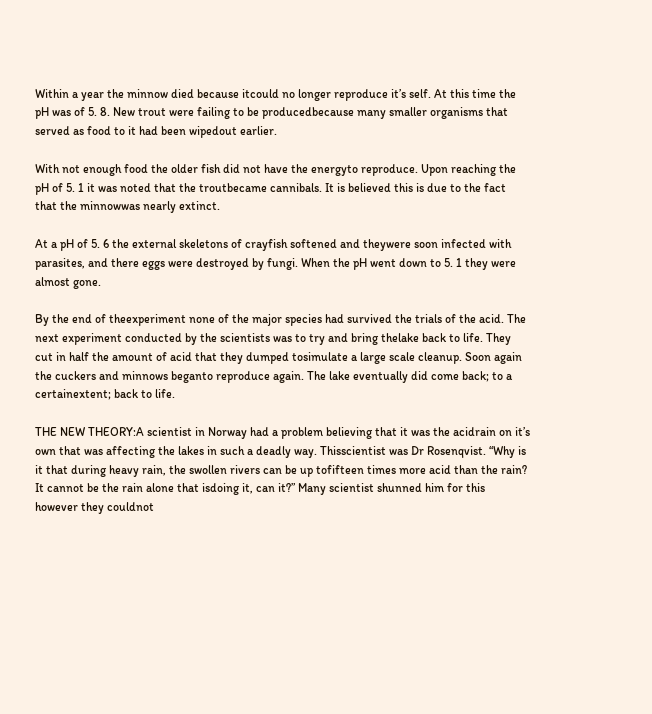Within a year the minnow died because itcould no longer reproduce it’s self. At this time the pH was of 5. 8. New trout were failing to be producedbecause many smaller organisms that served as food to it had been wipedout earlier.

With not enough food the older fish did not have the energyto reproduce. Upon reaching the pH of 5. 1 it was noted that the troutbecame cannibals. It is believed this is due to the fact that the minnowwas nearly extinct.

At a pH of 5. 6 the external skeletons of crayfish softened and theywere soon infected with parasites, and there eggs were destroyed by fungi. When the pH went down to 5. 1 they were almost gone.

By the end of theexperiment none of the major species had survived the trials of the acid. The next experiment conducted by the scientists was to try and bring thelake back to life. They cut in half the amount of acid that they dumped tosimulate a large scale cleanup. Soon again the cuckers and minnows beganto reproduce again. The lake eventually did come back; to a certainextent; back to life.

THE NEW THEORY:A scientist in Norway had a problem believing that it was the acidrain on it’s own that was affecting the lakes in such a deadly way. Thisscientist was Dr Rosenqvist. “Why is it that during heavy rain, the swollen rivers can be up tofifteen times more acid than the rain? It cannot be the rain alone that isdoing it, can it?” Many scientist shunned him for this however they couldnot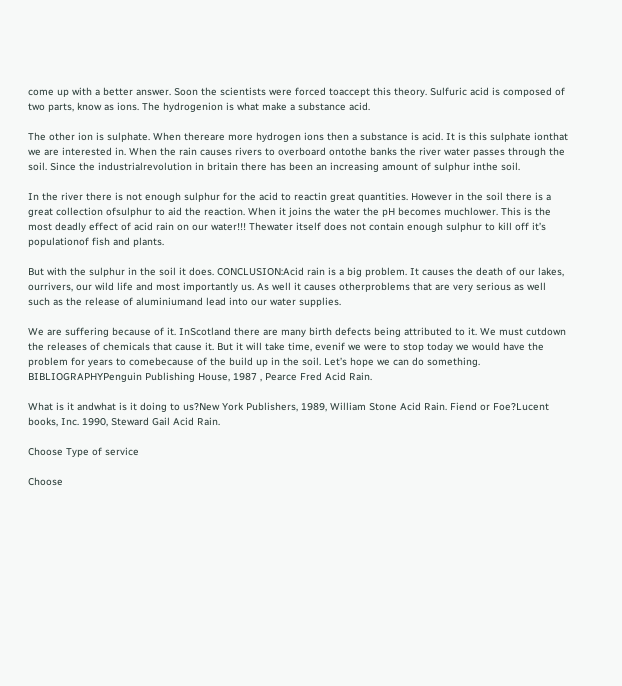come up with a better answer. Soon the scientists were forced toaccept this theory. Sulfuric acid is composed of two parts, know as ions. The hydrogenion is what make a substance acid.

The other ion is sulphate. When thereare more hydrogen ions then a substance is acid. It is this sulphate ionthat we are interested in. When the rain causes rivers to overboard ontothe banks the river water passes through the soil. Since the industrialrevolution in britain there has been an increasing amount of sulphur inthe soil.

In the river there is not enough sulphur for the acid to reactin great quantities. However in the soil there is a great collection ofsulphur to aid the reaction. When it joins the water the pH becomes muchlower. This is the most deadly effect of acid rain on our water!!! Thewater itself does not contain enough sulphur to kill off it’s populationof fish and plants.

But with the sulphur in the soil it does. CONCLUSION:Acid rain is a big problem. It causes the death of our lakes, ourrivers, our wild life and most importantly us. As well it causes otherproblems that are very serious as well such as the release of aluminiumand lead into our water supplies.

We are suffering because of it. InScotland there are many birth defects being attributed to it. We must cutdown the releases of chemicals that cause it. But it will take time, evenif we were to stop today we would have the problem for years to comebecause of the build up in the soil. Let’s hope we can do something. BIBLIOGRAPHYPenguin Publishing House, 1987 , Pearce Fred Acid Rain.

What is it andwhat is it doing to us?New York Publishers, 1989, William Stone Acid Rain. Fiend or Foe?Lucent books, Inc. 1990, Steward Gail Acid Rain.

Choose Type of service

Choose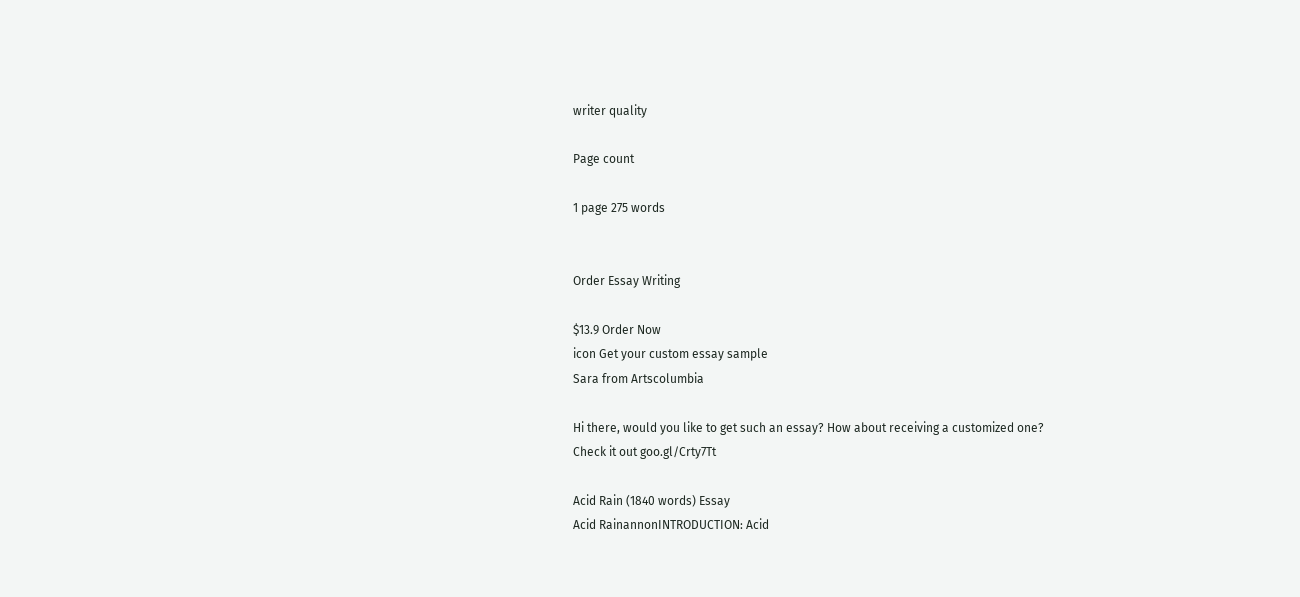writer quality

Page count

1 page 275 words


Order Essay Writing

$13.9 Order Now
icon Get your custom essay sample
Sara from Artscolumbia

Hi there, would you like to get such an essay? How about receiving a customized one?
Check it out goo.gl/Crty7Tt

Acid Rain (1840 words) Essay
Acid RainannonINTRODUCTION: Acid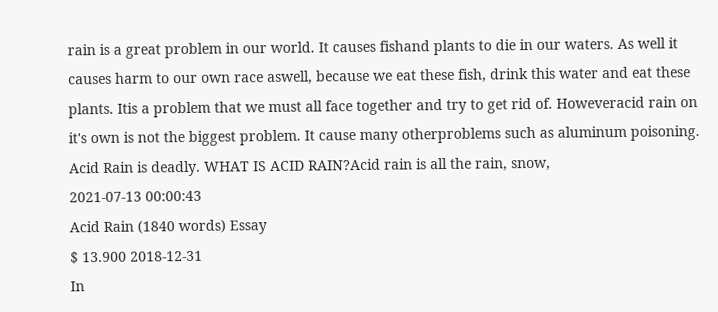rain is a great problem in our world. It causes fishand plants to die in our waters. As well it causes harm to our own race aswell, because we eat these fish, drink this water and eat these plants. Itis a problem that we must all face together and try to get rid of. Howeveracid rain on it's own is not the biggest problem. It cause many otherproblems such as aluminum poisoning. Acid Rain is deadly. WHAT IS ACID RAIN?Acid rain is all the rain, snow,
2021-07-13 00:00:43
Acid Rain (1840 words) Essay
$ 13.900 2018-12-31
In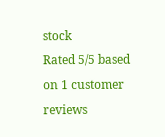stock
Rated 5/5 based on 1 customer reviews